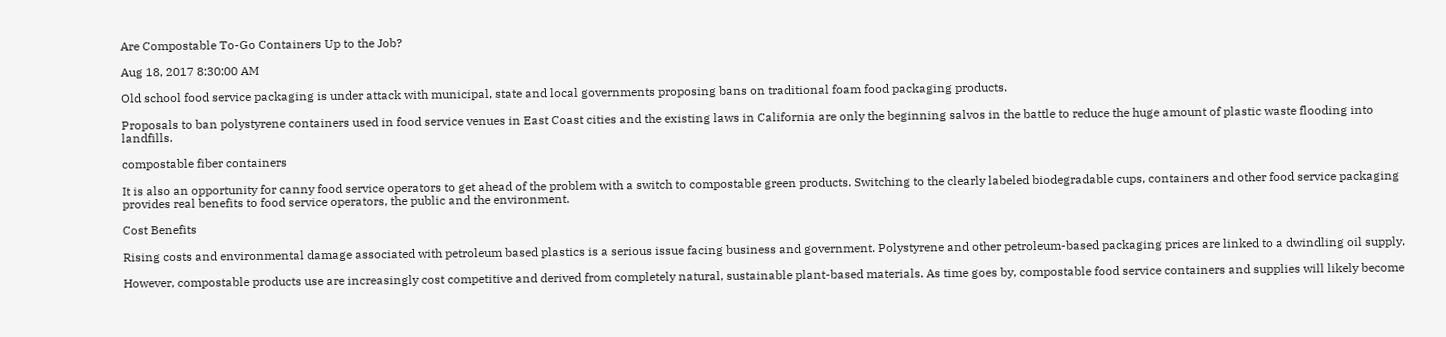Are Compostable To-Go Containers Up to the Job?

Aug 18, 2017 8:30:00 AM

Old school food service packaging is under attack with municipal, state and local governments proposing bans on traditional foam food packaging products.

Proposals to ban polystyrene containers used in food service venues in East Coast cities and the existing laws in California are only the beginning salvos in the battle to reduce the huge amount of plastic waste flooding into landfills.

compostable fiber containers

It is also an opportunity for canny food service operators to get ahead of the problem with a switch to compostable green products. Switching to the clearly labeled biodegradable cups, containers and other food service packaging provides real benefits to food service operators, the public and the environment.

Cost Benefits

Rising costs and environmental damage associated with petroleum based plastics is a serious issue facing business and government. Polystyrene and other petroleum-based packaging prices are linked to a dwindling oil supply.

However, compostable products use are increasingly cost competitive and derived from completely natural, sustainable plant-based materials. As time goes by, compostable food service containers and supplies will likely become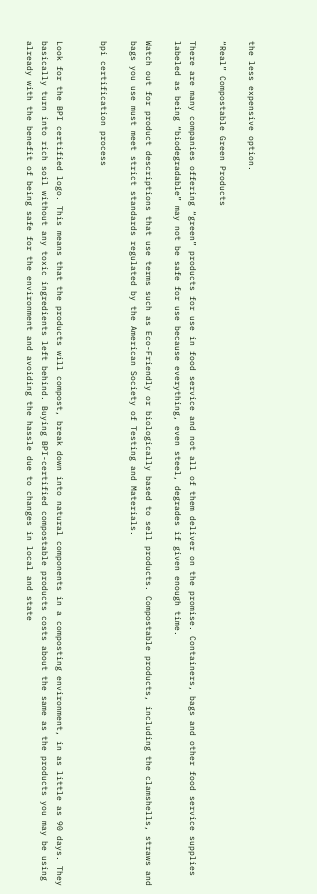the less expensive option.

“Real” Compostable Green Products

There are many companies offering “green” products for use in food service and not all of them deliver on the promise. Containers, bags and other food service supplies labeled as being “biodegradable” may not be safe for use because everything, even steel, degrades if given enough time.

Watch out for product descriptions that use terms such as Eco-Friendly or biologically based to sell products. Compostable products, including the clamshells, straws and bags you use must meet strict standards regulated by the American Society of Testing and Materials.

bpi certification process


Look for the BPI certified logo. This means that the products will compost, break down into natural components in a composting environment, in as little as 90 days. They basically turn into rich soil without any toxic ingredients left behind. Buying BPI-certified compostable products costs about the same as the products you may be using already with the benefit of being safe for the environment and avoiding the hassle due to changes in local and state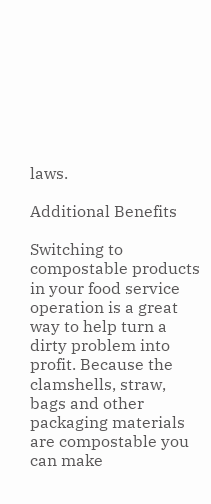laws.

Additional Benefits

Switching to compostable products in your food service operation is a great way to help turn a dirty problem into profit. Because the clamshells, straw, bags and other packaging materials are compostable you can make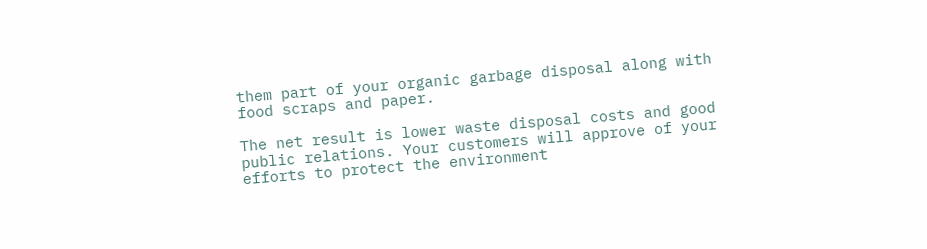them part of your organic garbage disposal along with food scraps and paper.

The net result is lower waste disposal costs and good public relations. Your customers will approve of your efforts to protect the environment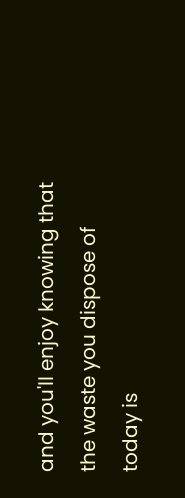and you'll enjoy knowing that the waste you dispose of today is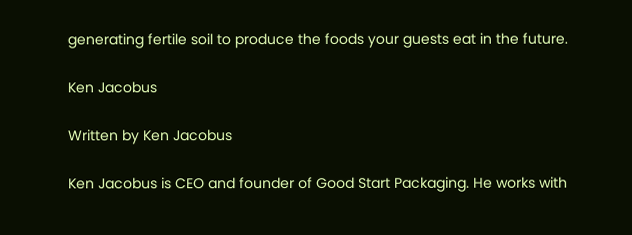generating fertile soil to produce the foods your guests eat in the future.

Ken Jacobus

Written by Ken Jacobus

Ken Jacobus is CEO and founder of Good Start Packaging. He works with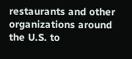restaurants and other organizations around the U.S. to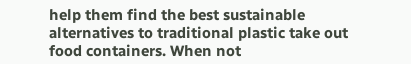help them find the best sustainable alternatives to traditional plastic take out food containers. When not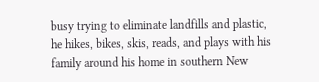busy trying to eliminate landfills and plastic, he hikes, bikes, skis, reads, and plays with his family around his home in southern New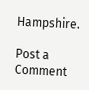Hampshire.

Post a Comment